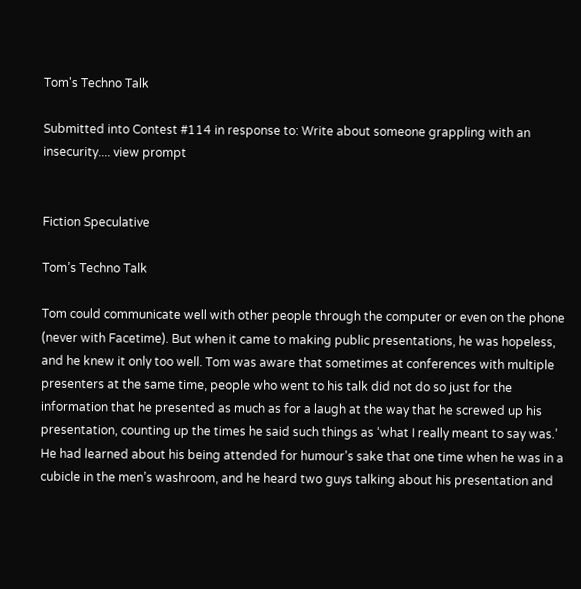Tom's Techno Talk

Submitted into Contest #114 in response to: Write about someone grappling with an insecurity.... view prompt


Fiction Speculative

Tom’s Techno Talk

Tom could communicate well with other people through the computer or even on the phone (never with Facetime). But when it came to making public presentations, he was hopeless, and he knew it only too well. Tom was aware that sometimes at conferences with multiple presenters at the same time, people who went to his talk did not do so just for the information that he presented as much as for a laugh at the way that he screwed up his presentation, counting up the times he said such things as ‘what I really meant to say was.’  He had learned about his being attended for humour’s sake that one time when he was in a cubicle in the men’s washroom, and he heard two guys talking about his presentation and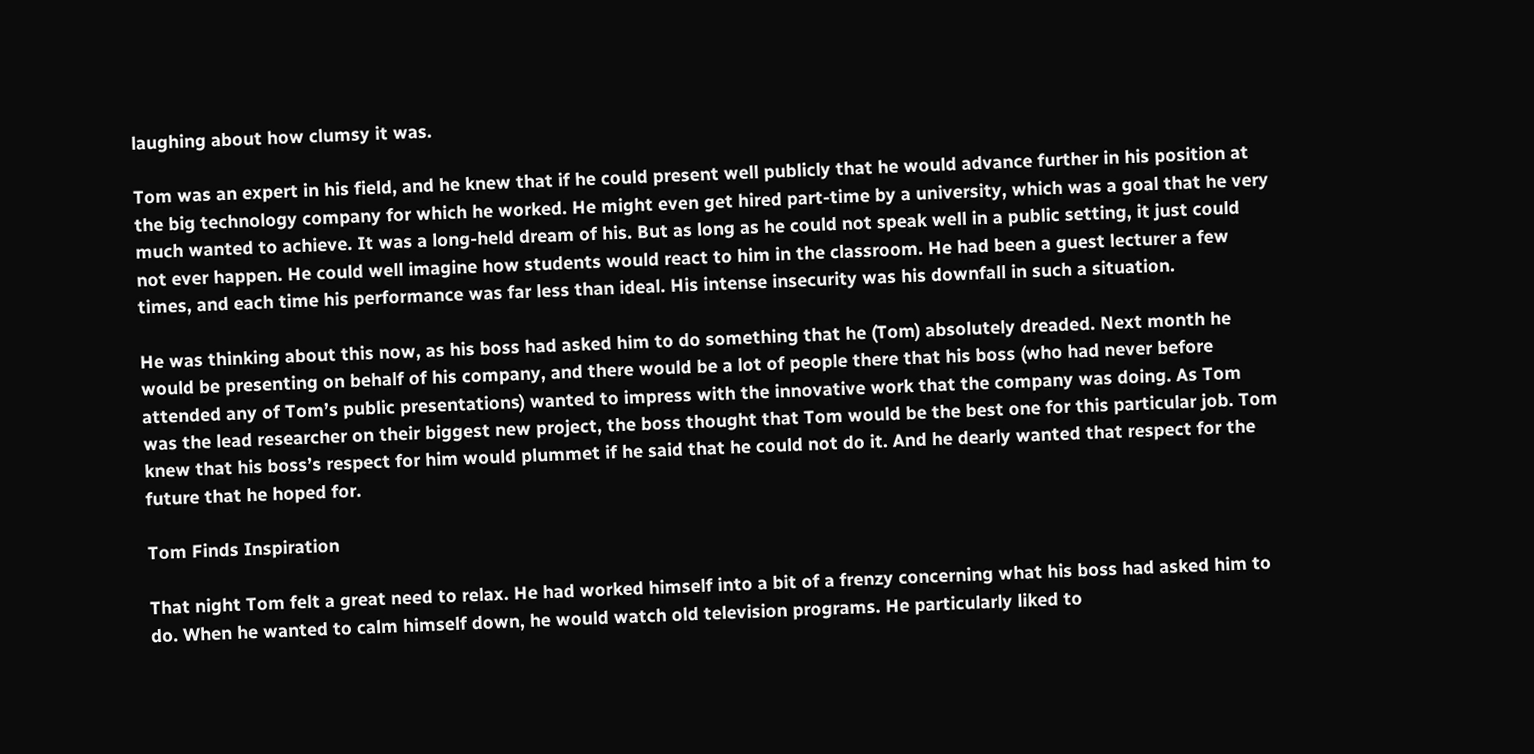laughing about how clumsy it was.

Tom was an expert in his field, and he knew that if he could present well publicly that he would advance further in his position at the big technology company for which he worked. He might even get hired part-time by a university, which was a goal that he very much wanted to achieve. It was a long-held dream of his. But as long as he could not speak well in a public setting, it just could not ever happen. He could well imagine how students would react to him in the classroom. He had been a guest lecturer a few times, and each time his performance was far less than ideal. His intense insecurity was his downfall in such a situation.

He was thinking about this now, as his boss had asked him to do something that he (Tom) absolutely dreaded. Next month he would be presenting on behalf of his company, and there would be a lot of people there that his boss (who had never before attended any of Tom’s public presentations) wanted to impress with the innovative work that the company was doing. As Tom was the lead researcher on their biggest new project, the boss thought that Tom would be the best one for this particular job. Tom knew that his boss’s respect for him would plummet if he said that he could not do it. And he dearly wanted that respect for the future that he hoped for.

Tom Finds Inspiration

That night Tom felt a great need to relax. He had worked himself into a bit of a frenzy concerning what his boss had asked him to do. When he wanted to calm himself down, he would watch old television programs. He particularly liked to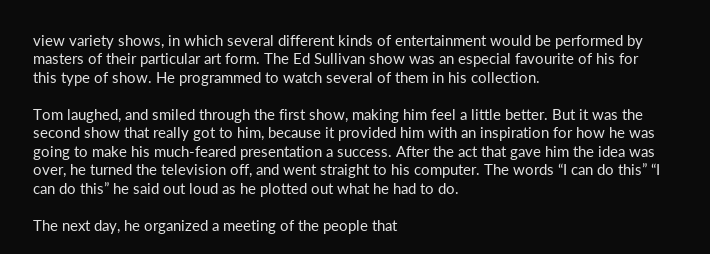view variety shows, in which several different kinds of entertainment would be performed by masters of their particular art form. The Ed Sullivan show was an especial favourite of his for this type of show. He programmed to watch several of them in his collection.

Tom laughed, and smiled through the first show, making him feel a little better. But it was the second show that really got to him, because it provided him with an inspiration for how he was going to make his much-feared presentation a success. After the act that gave him the idea was over, he turned the television off, and went straight to his computer. The words “I can do this” “I can do this” he said out loud as he plotted out what he had to do.

The next day, he organized a meeting of the people that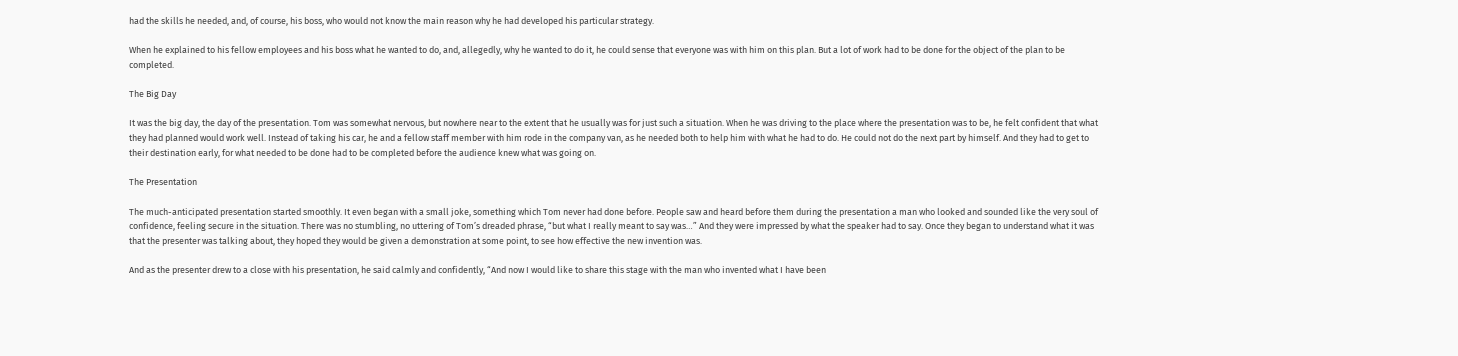had the skills he needed, and, of course, his boss, who would not know the main reason why he had developed his particular strategy.

When he explained to his fellow employees and his boss what he wanted to do, and, allegedly, why he wanted to do it, he could sense that everyone was with him on this plan. But a lot of work had to be done for the object of the plan to be completed.

The Big Day

It was the big day, the day of the presentation. Tom was somewhat nervous, but nowhere near to the extent that he usually was for just such a situation. When he was driving to the place where the presentation was to be, he felt confident that what they had planned would work well. Instead of taking his car, he and a fellow staff member with him rode in the company van, as he needed both to help him with what he had to do. He could not do the next part by himself. And they had to get to their destination early, for what needed to be done had to be completed before the audience knew what was going on.

The Presentation

The much-anticipated presentation started smoothly. It even began with a small joke, something which Tom never had done before. People saw and heard before them during the presentation a man who looked and sounded like the very soul of confidence, feeling secure in the situation. There was no stumbling, no uttering of Tom’s dreaded phrase, “but what I really meant to say was…” And they were impressed by what the speaker had to say. Once they began to understand what it was that the presenter was talking about, they hoped they would be given a demonstration at some point, to see how effective the new invention was.

And as the presenter drew to a close with his presentation, he said calmly and confidently, “And now I would like to share this stage with the man who invented what I have been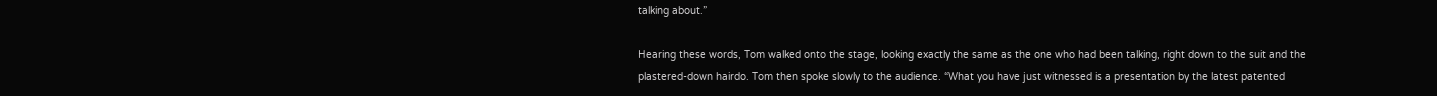talking about.”

Hearing these words, Tom walked onto the stage, looking exactly the same as the one who had been talking, right down to the suit and the plastered-down hairdo. Tom then spoke slowly to the audience. “What you have just witnessed is a presentation by the latest patented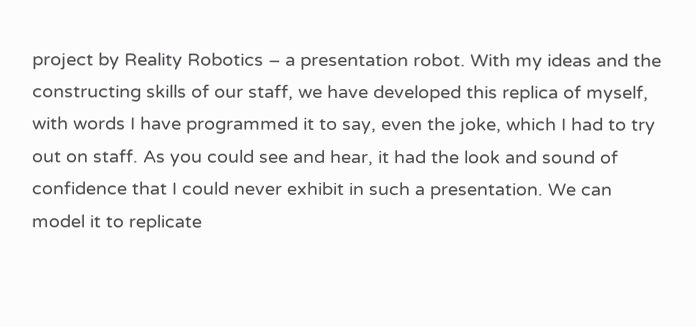project by Reality Robotics – a presentation robot. With my ideas and the constructing skills of our staff, we have developed this replica of myself, with words I have programmed it to say, even the joke, which I had to try out on staff. As you could see and hear, it had the look and sound of confidence that I could never exhibit in such a presentation. We can model it to replicate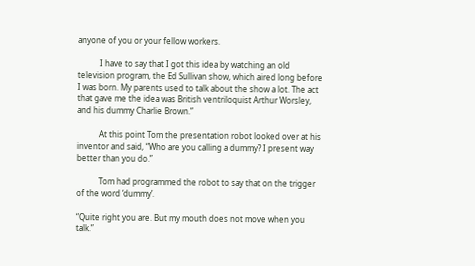anyone of you or your fellow workers.

           I have to say that I got this idea by watching an old television program, the Ed Sullivan show, which aired long before I was born. My parents used to talk about the show a lot. The act that gave me the idea was British ventriloquist Arthur Worsley, and his dummy Charlie Brown.”

           At this point Tom the presentation robot looked over at his inventor and said, “Who are you calling a dummy? I present way better than you do.”

           Tom had programmed the robot to say that on the trigger of the word ‘dummy’.

“Quite right you are. But my mouth does not move when you talk.”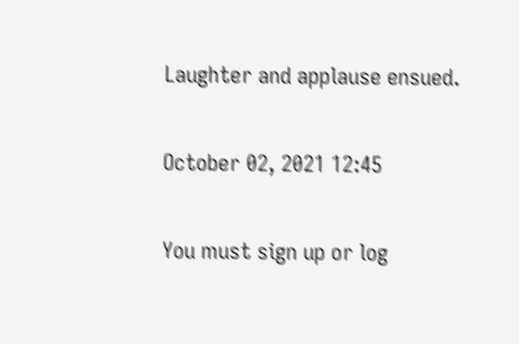Laughter and applause ensued.

October 02, 2021 12:45

You must sign up or log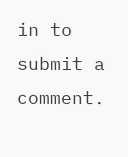in to submit a comment.